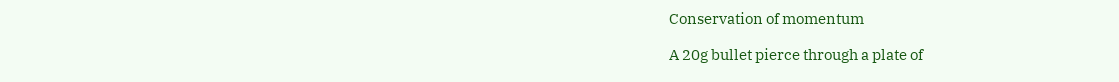Conservation of momentum

A 20g bullet pierce through a plate of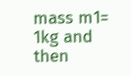mass m1= 1kg and then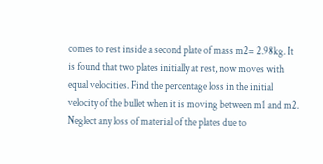comes to rest inside a second plate of mass m2= 2.98kg. It is found that two plates initially at rest, now moves with equal velocities. Find the percentage loss in the initial velocity of the bullet when it is moving between m1 and m2. Neglect any loss of material of the plates due to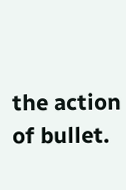the action of bullet.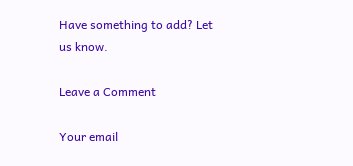Have something to add? Let us know.

Leave a Comment

Your email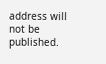address will not be published.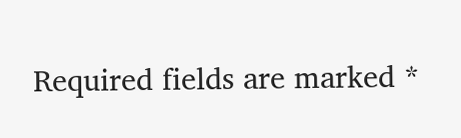Required fields are marked *